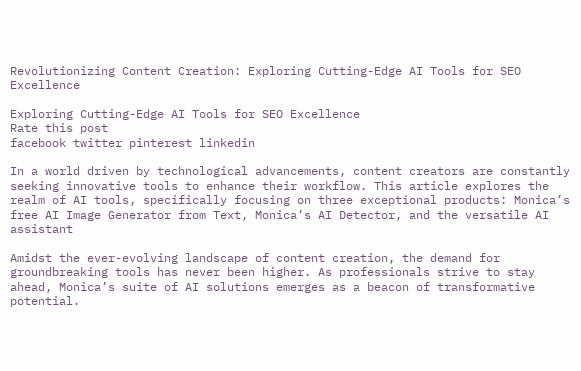Revolutionizing Content Creation: Exploring Cutting-Edge AI Tools for SEO Excellence

Exploring Cutting-Edge AI Tools for SEO Excellence
Rate this post
facebook twitter pinterest linkedin

In a world driven by technological advancements, content creators are constantly seeking innovative tools to enhance their workflow. This article explores the realm of AI tools, specifically focusing on three exceptional products: Monica’s free AI Image Generator from Text, Monica’s AI Detector, and the versatile AI assistant

Amidst the ever-evolving landscape of content creation, the demand for groundbreaking tools has never been higher. As professionals strive to stay ahead, Monica’s suite of AI solutions emerges as a beacon of transformative potential.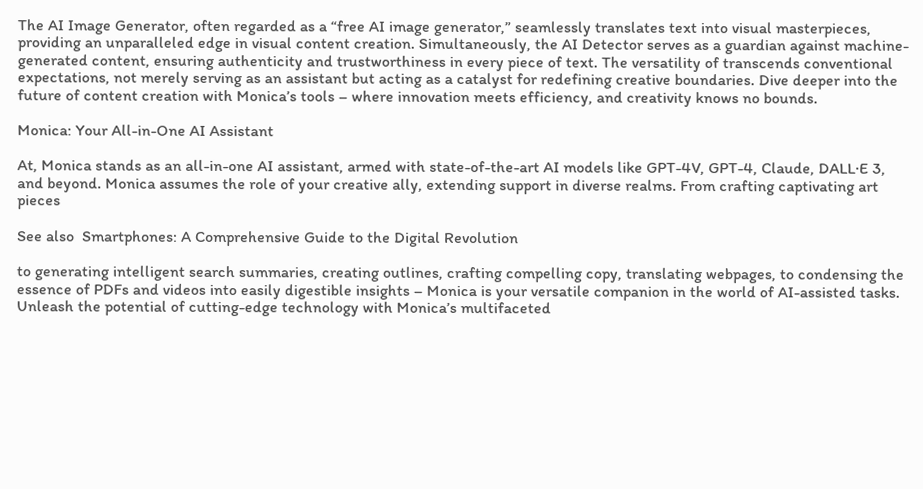The AI Image Generator, often regarded as a “free AI image generator,” seamlessly translates text into visual masterpieces, providing an unparalleled edge in visual content creation. Simultaneously, the AI Detector serves as a guardian against machine-generated content, ensuring authenticity and trustworthiness in every piece of text. The versatility of transcends conventional expectations, not merely serving as an assistant but acting as a catalyst for redefining creative boundaries. Dive deeper into the future of content creation with Monica’s tools – where innovation meets efficiency, and creativity knows no bounds.

Monica: Your All-in-One AI Assistant

At, Monica stands as an all-in-one AI assistant, armed with state-of-the-art AI models like GPT-4V, GPT-4, Claude, DALL·E 3, and beyond. Monica assumes the role of your creative ally, extending support in diverse realms. From crafting captivating art pieces

See also  Smartphones: A Comprehensive Guide to the Digital Revolution

to generating intelligent search summaries, creating outlines, crafting compelling copy, translating webpages, to condensing the essence of PDFs and videos into easily digestible insights – Monica is your versatile companion in the world of AI-assisted tasks. Unleash the potential of cutting-edge technology with Monica’s multifaceted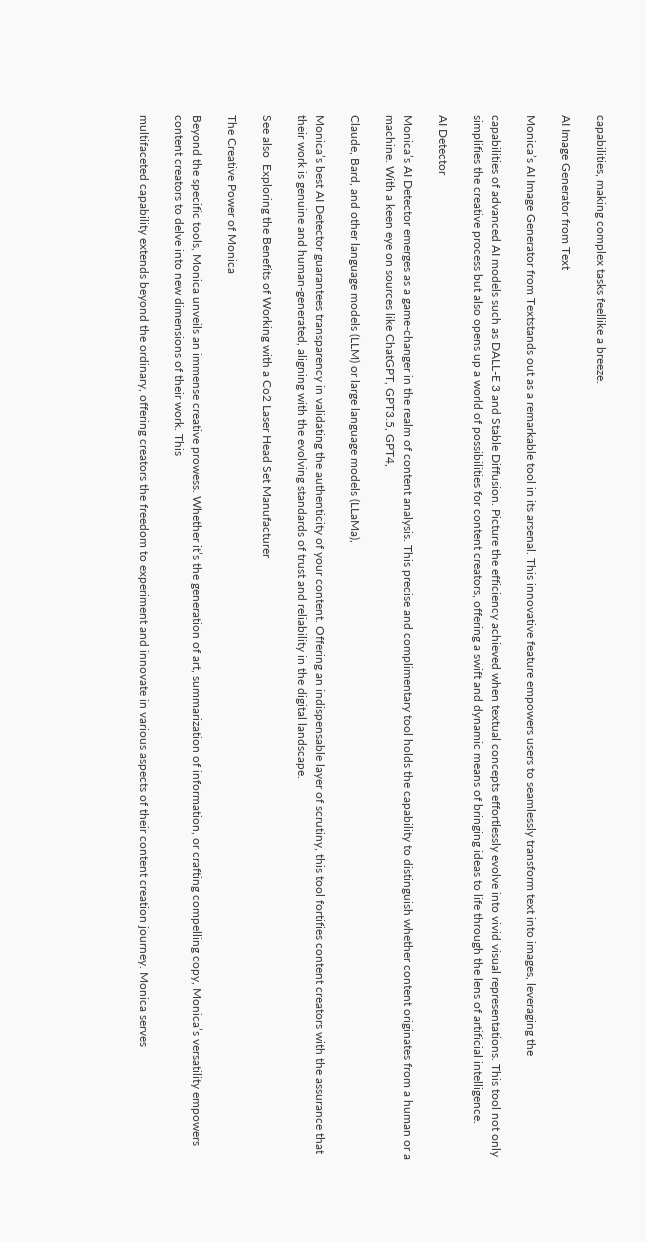capabilities, making complex tasks feellike a breeze.

AI Image Generator from Text

Monica’s AI Image Generator from Textstands out as a remarkable tool in its arsenal. This innovative feature empowers users to seamlessly transform text into images, leveraging the

capabilities of advanced AI models such as DALL-E 3 and Stable Diffusion. Picture the efficiency achieved when textual concepts effortlessly evolve into vivid visual representations. This tool not only simplifies the creative process but also opens up a world of possibilities for content creators, offering a swift and dynamic means of bringing ideas to life through the lens of artificial intelligence.

AI Detector

Monica’s AI Detector emerges as a game-changer in the realm of content analysis. This precise and complimentary tool holds the capability to distinguish whether content originates from a human or a machine. With a keen eye on sources like ChatGPT, GPT3.5, GPT4,

Claude, Bard, and other language models (LLM) or large language models (LLaMa),

Monica’s best AI Detector guarantees transparency in validating the authenticity of your content. Offering an indispensable layer of scrutiny, this tool fortifies content creators with the assurance that their work is genuine and human-generated, aligning with the evolving standards of trust and reliability in the digital landscape.

See also  Exploring the Benefits of Working with a Co2 Laser Head Set Manufacturer

The Creative Power of Monica

Beyond the specific tools, Monica unveils an immense creative prowess. Whether it’s the generation of art, summarization of information, or crafting compelling copy, Monica’s versatility empowers content creators to delve into new dimensions of their work. This

multifaceted capability extends beyond the ordinary, offering creators the freedom to experiment and innovate in various aspects of their content creation journey. Monica serves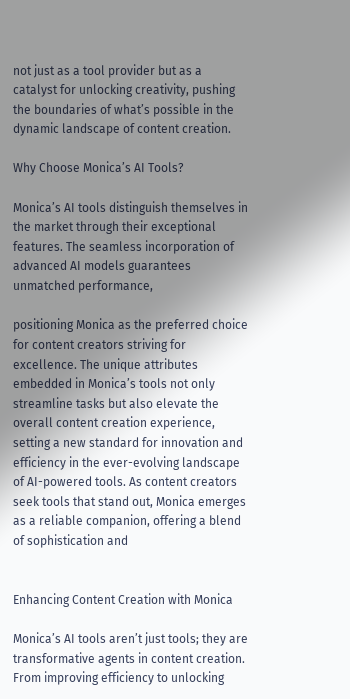not just as a tool provider but as a catalyst for unlocking creativity, pushing the boundaries of what’s possible in the dynamic landscape of content creation.

Why Choose Monica’s AI Tools?

Monica’s AI tools distinguish themselves in the market through their exceptional features. The seamless incorporation of advanced AI models guarantees unmatched performance,

positioning Monica as the preferred choice for content creators striving for excellence. The unique attributes embedded in Monica’s tools not only streamline tasks but also elevate the overall content creation experience, setting a new standard for innovation and efficiency in the ever-evolving landscape of AI-powered tools. As content creators seek tools that stand out, Monica emerges as a reliable companion, offering a blend of sophistication and


Enhancing Content Creation with Monica

Monica’s AI tools aren’t just tools; they are transformative agents in content creation. From improving efficiency to unlocking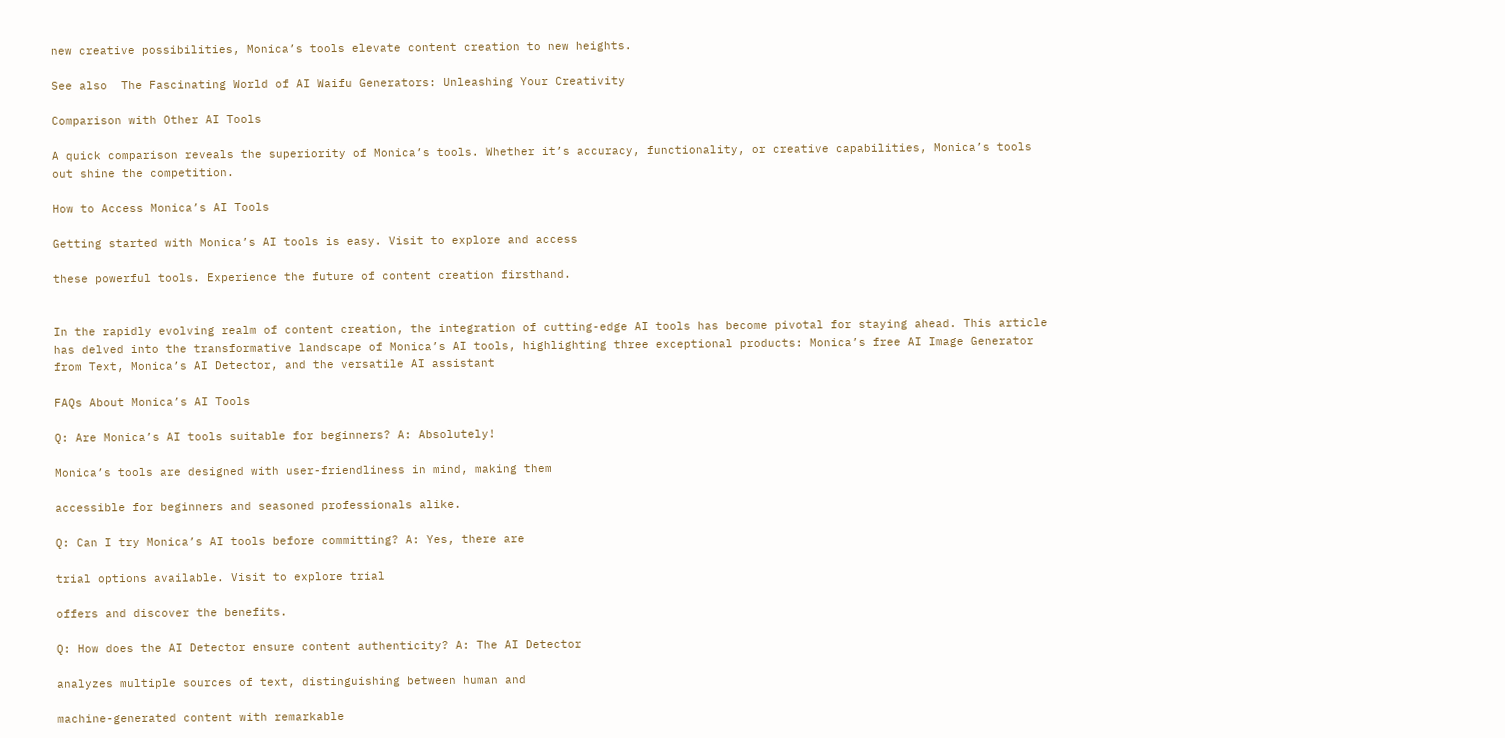new creative possibilities, Monica’s tools elevate content creation to new heights.

See also  The Fascinating World of AI Waifu Generators: Unleashing Your Creativity

Comparison with Other AI Tools

A quick comparison reveals the superiority of Monica’s tools. Whether it’s accuracy, functionality, or creative capabilities, Monica’s tools out shine the competition.

How to Access Monica’s AI Tools

Getting started with Monica’s AI tools is easy. Visit to explore and access

these powerful tools. Experience the future of content creation firsthand.


In the rapidly evolving realm of content creation, the integration of cutting-edge AI tools has become pivotal for staying ahead. This article has delved into the transformative landscape of Monica’s AI tools, highlighting three exceptional products: Monica’s free AI Image Generator from Text, Monica’s AI Detector, and the versatile AI assistant

FAQs About Monica’s AI Tools

Q: Are Monica’s AI tools suitable for beginners? A: Absolutely!

Monica’s tools are designed with user-friendliness in mind, making them

accessible for beginners and seasoned professionals alike.

Q: Can I try Monica’s AI tools before committing? A: Yes, there are

trial options available. Visit to explore trial

offers and discover the benefits.

Q: How does the AI Detector ensure content authenticity? A: The AI Detector

analyzes multiple sources of text, distinguishing between human and

machine-generated content with remarkable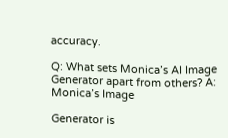accuracy.

Q: What sets Monica’s AI Image Generator apart from others? A: Monica’s Image

Generator is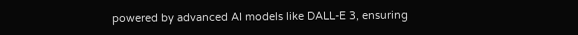powered by advanced AI models like DALL-E 3, ensuring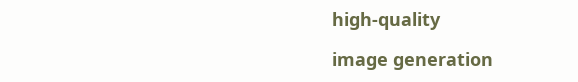high-quality

image generation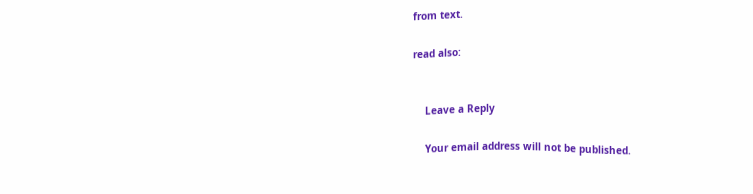from text.

read also:


    Leave a Reply

    Your email address will not be published.